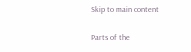Skip to main content

Parts of the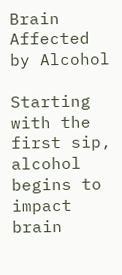Brain Affected by Alcohol

Starting with the first sip, alcohol begins to impact brain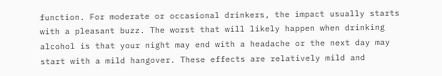function. For moderate or occasional drinkers, the impact usually starts with a pleasant buzz. The worst that will likely happen when drinking alcohol is that your night may end with a headache or the next day may start with a mild hangover. These effects are relatively mild and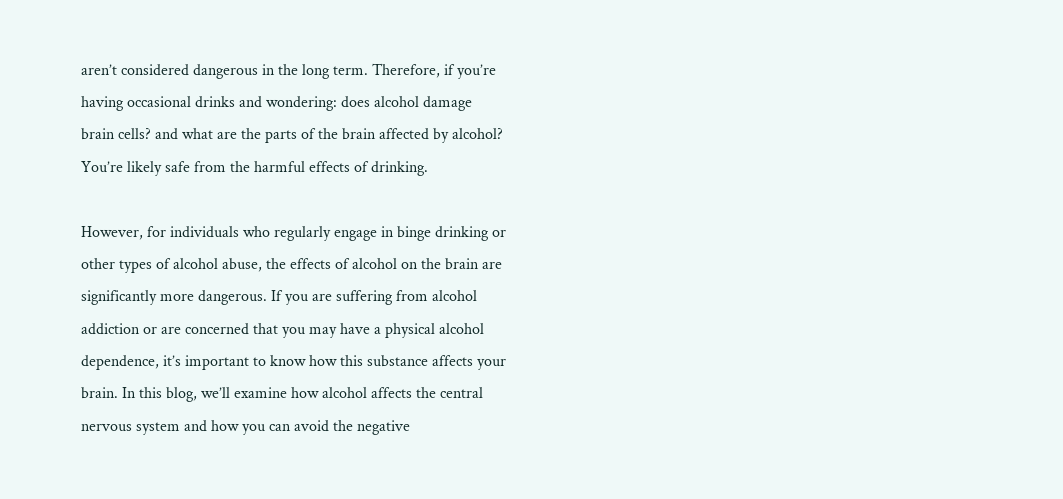aren’t considered dangerous in the long term. Therefore, if you’re having occasional drinks and wondering: does alcohol damage brain cells? and what are the parts of the brain affected by alcohol? You’re likely safe from the harmful effects of drinking.

However, for individuals who regularly engage in binge drinking or other types of alcohol abuse, the effects of alcohol on the brain are significantly more dangerous. If you are suffering from alcohol addiction or are concerned that you may have a physical alcohol dependence, it’s important to know how this substance affects your brain. In this blog, we’ll examine how alcohol affects the central nervous system and how you can avoid the negative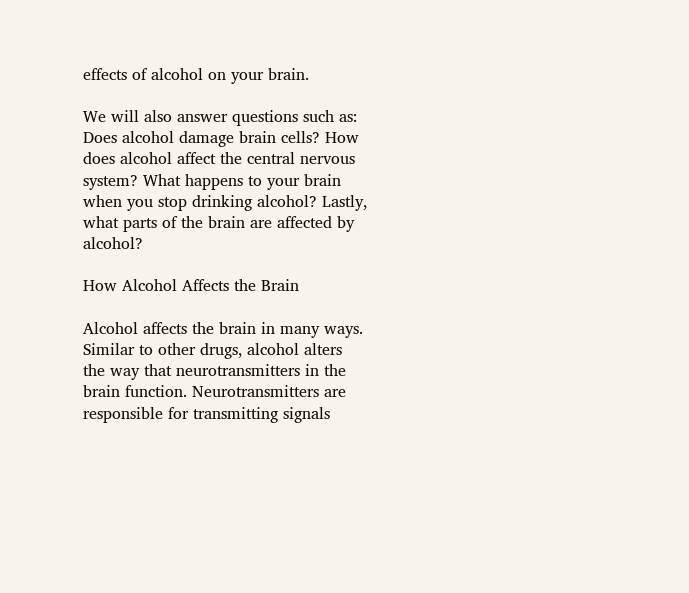effects of alcohol on your brain.

We will also answer questions such as: Does alcohol damage brain cells? How does alcohol affect the central nervous system? What happens to your brain when you stop drinking alcohol? Lastly, what parts of the brain are affected by alcohol?

How Alcohol Affects the Brain

Alcohol affects the brain in many ways. Similar to other drugs, alcohol alters the way that neurotransmitters in the brain function. Neurotransmitters are responsible for transmitting signals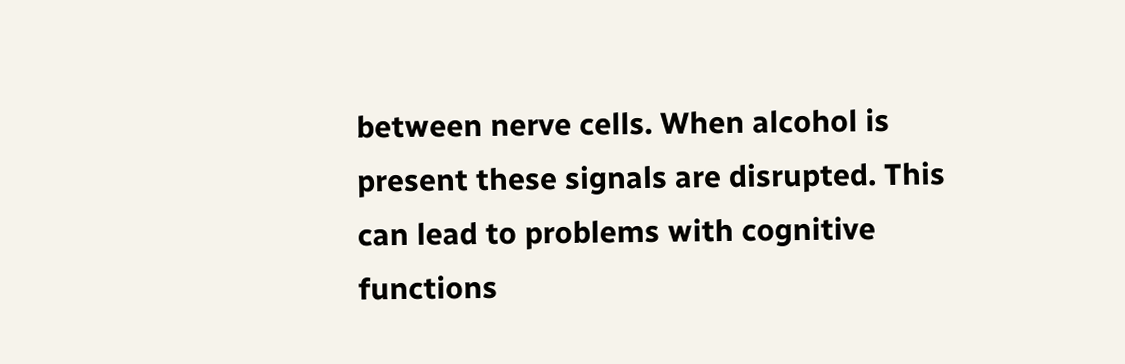between nerve cells. When alcohol is present these signals are disrupted. This can lead to problems with cognitive functions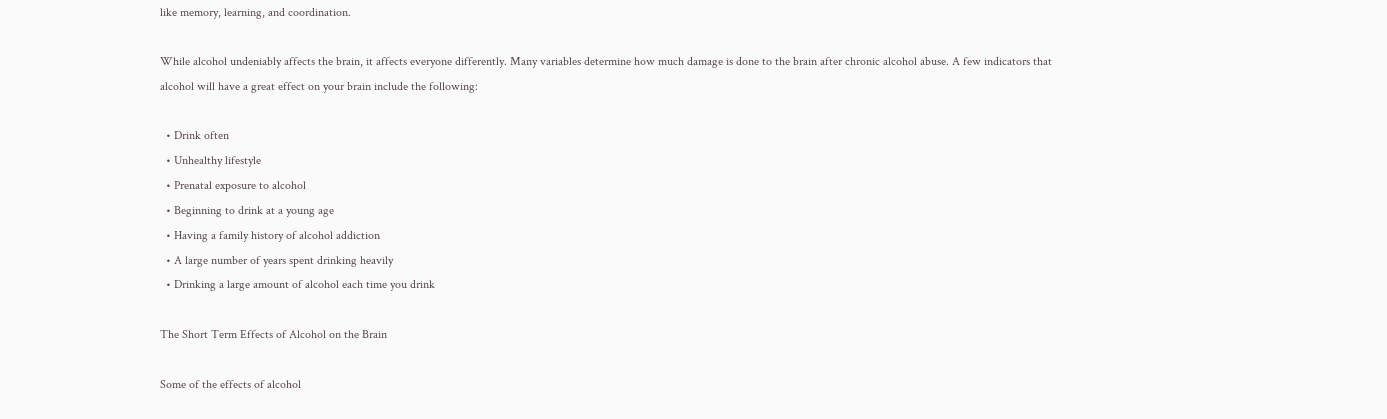like memory, learning, and coordination.

While alcohol undeniably affects the brain, it affects everyone differently. Many variables determine how much damage is done to the brain after chronic alcohol abuse. A few indicators that alcohol will have a great effect on your brain include the following:

  • Drink often
  • Unhealthy lifestyle
  • Prenatal exposure to alcohol
  • Beginning to drink at a young age
  • Having a family history of alcohol addiction
  • A large number of years spent drinking heavily
  • Drinking a large amount of alcohol each time you drink

The Short Term Effects of Alcohol on the Brain

Some of the effects of alcohol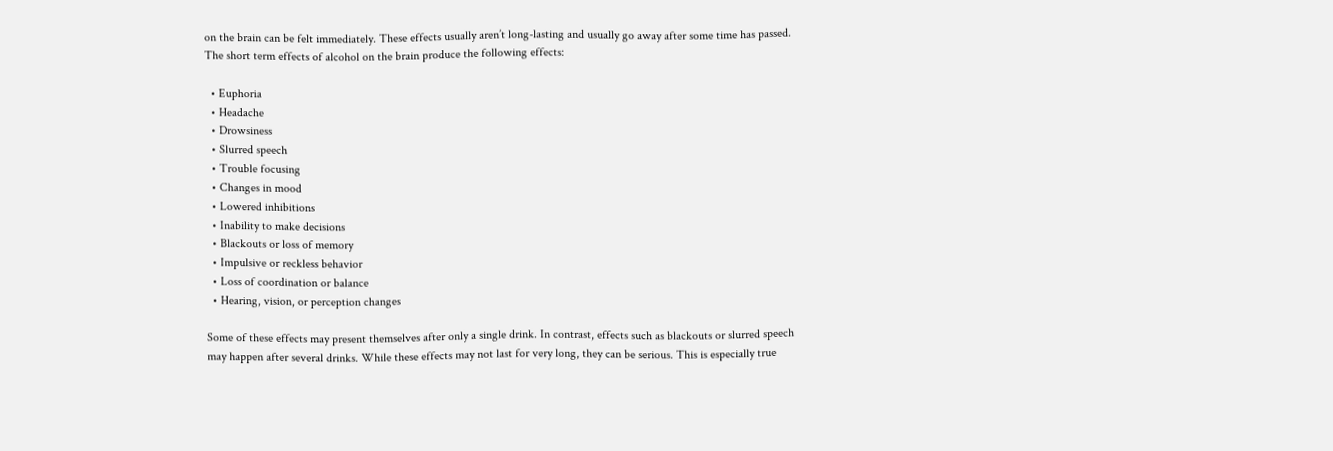on the brain can be felt immediately. These effects usually aren’t long-lasting and usually go away after some time has passed. The short term effects of alcohol on the brain produce the following effects:

  • Euphoria
  • Headache
  • Drowsiness
  • Slurred speech
  • Trouble focusing
  • Changes in mood
  • Lowered inhibitions
  • Inability to make decisions
  • Blackouts or loss of memory
  • Impulsive or reckless behavior
  • Loss of coordination or balance
  • Hearing, vision, or perception changes

Some of these effects may present themselves after only a single drink. In contrast, effects such as blackouts or slurred speech may happen after several drinks. While these effects may not last for very long, they can be serious. This is especially true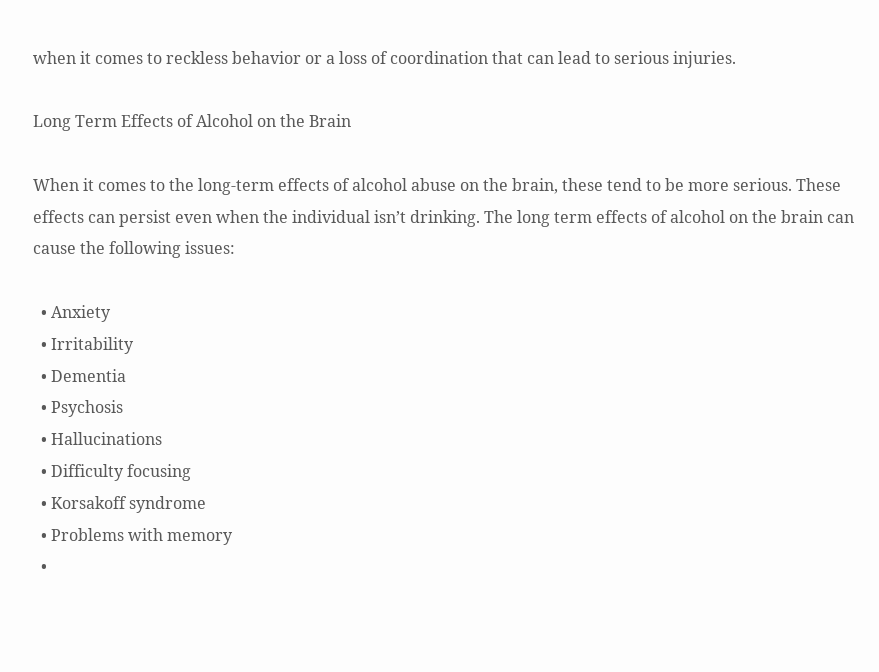when it comes to reckless behavior or a loss of coordination that can lead to serious injuries.

Long Term Effects of Alcohol on the Brain

When it comes to the long-term effects of alcohol abuse on the brain, these tend to be more serious. These effects can persist even when the individual isn’t drinking. The long term effects of alcohol on the brain can cause the following issues:

  • Anxiety
  • Irritability
  • Dementia
  • Psychosis
  • Hallucinations
  • Difficulty focusing
  • Korsakoff syndrome
  • Problems with memory
  •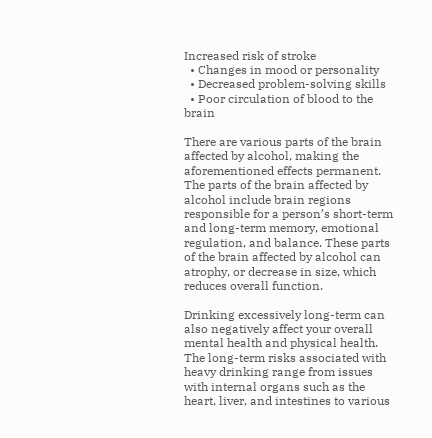Increased risk of stroke
  • Changes in mood or personality
  • Decreased problem-solving skills
  • Poor circulation of blood to the brain

There are various parts of the brain affected by alcohol, making the aforementioned effects permanent. The parts of the brain affected by alcohol include brain regions responsible for a person’s short-term and long-term memory, emotional regulation, and balance. These parts of the brain affected by alcohol can atrophy, or decrease in size, which reduces overall function.

Drinking excessively long-term can also negatively affect your overall mental health and physical health. The long-term risks associated with heavy drinking range from issues with internal organs such as the heart, liver, and intestines to various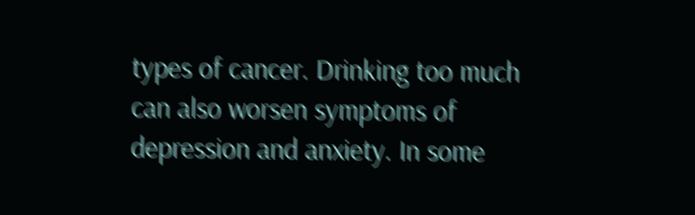types of cancer. Drinking too much can also worsen symptoms of depression and anxiety. In some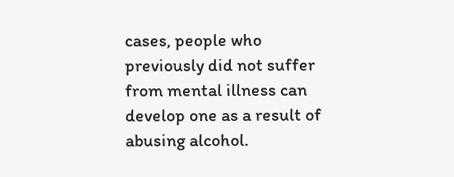cases, people who previously did not suffer from mental illness can develop one as a result of abusing alcohol.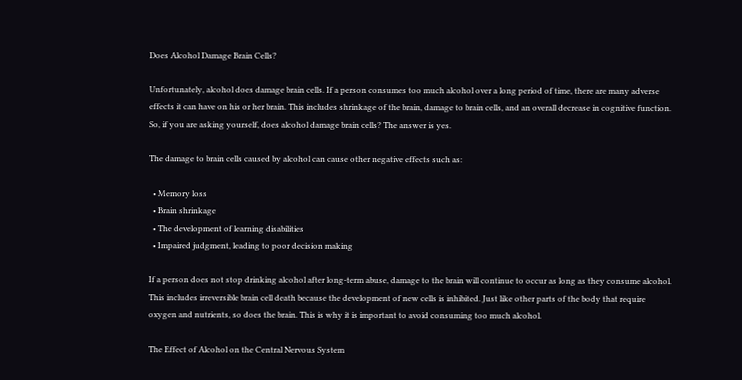Does Alcohol Damage Brain Cells?

Unfortunately, alcohol does damage brain cells. If a person consumes too much alcohol over a long period of time, there are many adverse effects it can have on his or her brain. This includes shrinkage of the brain, damage to brain cells, and an overall decrease in cognitive function. So, if you are asking yourself, does alcohol damage brain cells? The answer is yes.

The damage to brain cells caused by alcohol can cause other negative effects such as:

  • Memory loss
  • Brain shrinkage
  • The development of learning disabilities
  • Impaired judgment, leading to poor decision making

If a person does not stop drinking alcohol after long-term abuse, damage to the brain will continue to occur as long as they consume alcohol. This includes irreversible brain cell death because the development of new cells is inhibited. Just like other parts of the body that require oxygen and nutrients, so does the brain. This is why it is important to avoid consuming too much alcohol.

The Effect of Alcohol on the Central Nervous System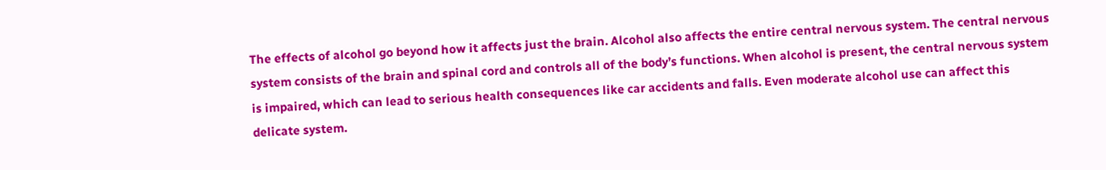The effects of alcohol go beyond how it affects just the brain. Alcohol also affects the entire central nervous system. The central nervous system consists of the brain and spinal cord and controls all of the body’s functions. When alcohol is present, the central nervous system is impaired, which can lead to serious health consequences like car accidents and falls. Even moderate alcohol use can affect this delicate system.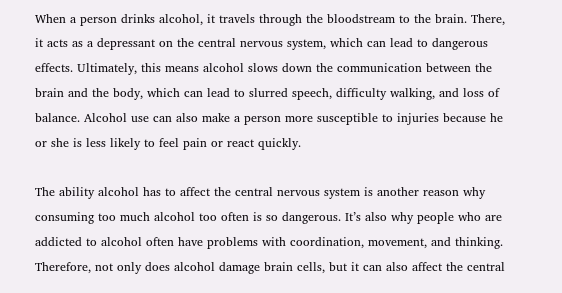When a person drinks alcohol, it travels through the bloodstream to the brain. There, it acts as a depressant on the central nervous system, which can lead to dangerous effects. Ultimately, this means alcohol slows down the communication between the brain and the body, which can lead to slurred speech, difficulty walking, and loss of balance. Alcohol use can also make a person more susceptible to injuries because he or she is less likely to feel pain or react quickly.

The ability alcohol has to affect the central nervous system is another reason why consuming too much alcohol too often is so dangerous. It’s also why people who are addicted to alcohol often have problems with coordination, movement, and thinking. Therefore, not only does alcohol damage brain cells, but it can also affect the central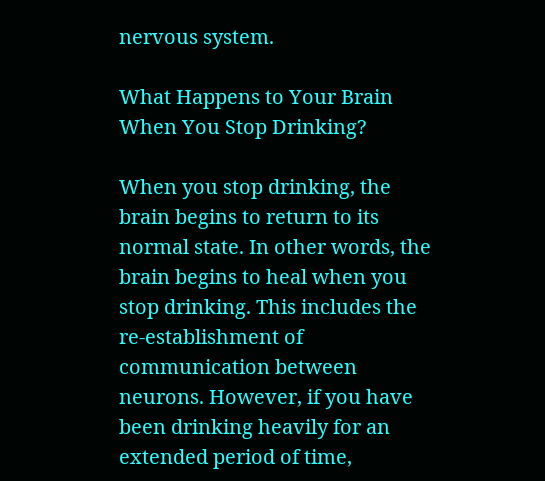nervous system.

What Happens to Your Brain When You Stop Drinking?

When you stop drinking, the brain begins to return to its normal state. In other words, the brain begins to heal when you stop drinking. This includes the re-establishment of communication between neurons. However, if you have been drinking heavily for an extended period of time,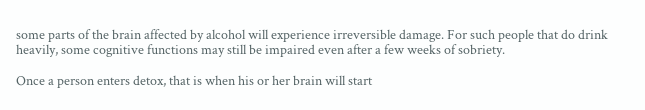some parts of the brain affected by alcohol will experience irreversible damage. For such people that do drink heavily, some cognitive functions may still be impaired even after a few weeks of sobriety.

Once a person enters detox, that is when his or her brain will start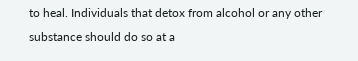to heal. Individuals that detox from alcohol or any other substance should do so at a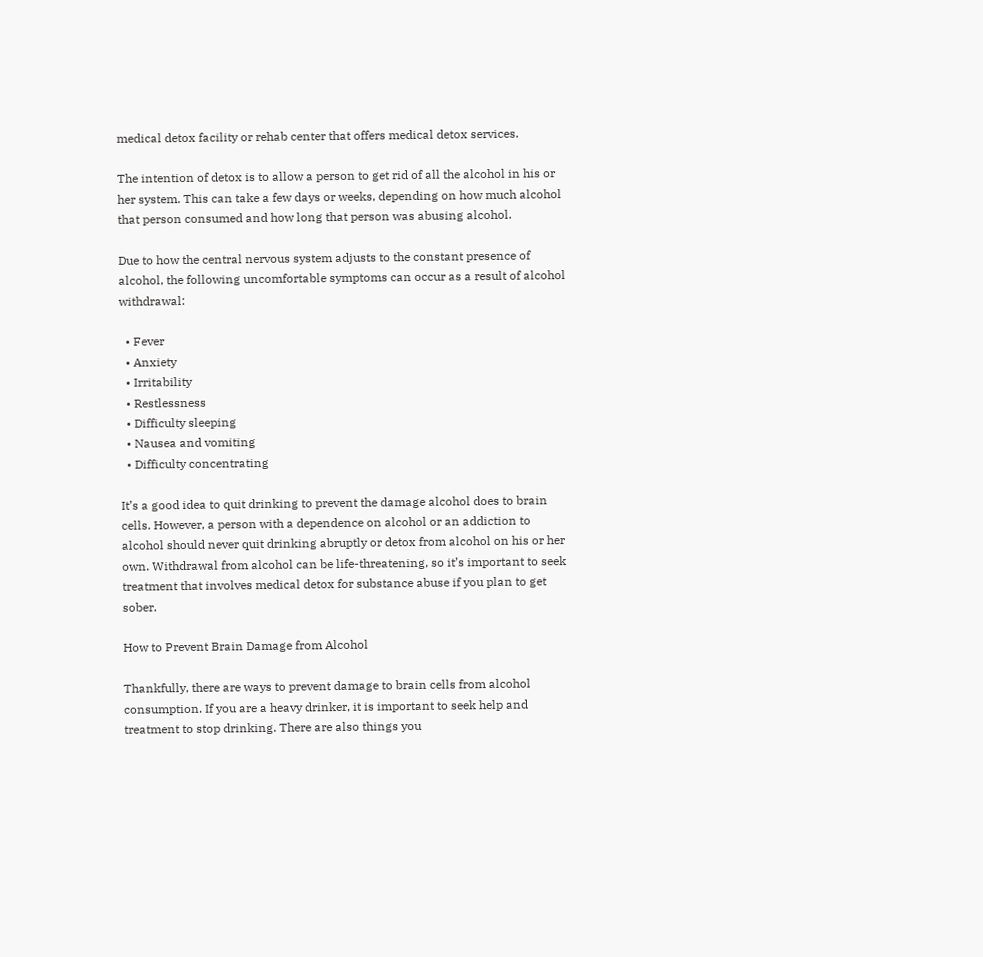medical detox facility or rehab center that offers medical detox services.

The intention of detox is to allow a person to get rid of all the alcohol in his or her system. This can take a few days or weeks, depending on how much alcohol that person consumed and how long that person was abusing alcohol.

Due to how the central nervous system adjusts to the constant presence of alcohol, the following uncomfortable symptoms can occur as a result of alcohol withdrawal:

  • Fever
  • Anxiety
  • Irritability
  • Restlessness
  • Difficulty sleeping
  • Nausea and vomiting
  • Difficulty concentrating

It’s a good idea to quit drinking to prevent the damage alcohol does to brain cells. However, a person with a dependence on alcohol or an addiction to alcohol should never quit drinking abruptly or detox from alcohol on his or her own. Withdrawal from alcohol can be life-threatening, so it’s important to seek treatment that involves medical detox for substance abuse if you plan to get sober.

How to Prevent Brain Damage from Alcohol

Thankfully, there are ways to prevent damage to brain cells from alcohol consumption. If you are a heavy drinker, it is important to seek help and treatment to stop drinking. There are also things you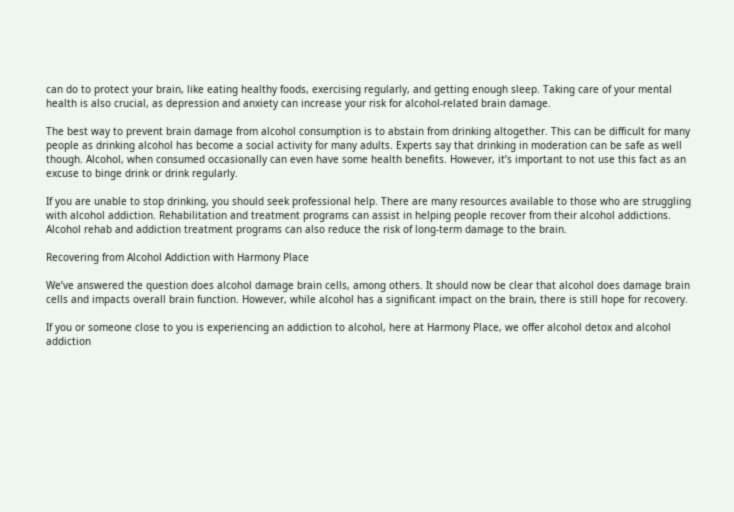can do to protect your brain, like eating healthy foods, exercising regularly, and getting enough sleep. Taking care of your mental health is also crucial, as depression and anxiety can increase your risk for alcohol-related brain damage.

The best way to prevent brain damage from alcohol consumption is to abstain from drinking altogether. This can be difficult for many people as drinking alcohol has become a social activity for many adults. Experts say that drinking in moderation can be safe as well though. Alcohol, when consumed occasionally can even have some health benefits. However, it’s important to not use this fact as an excuse to binge drink or drink regularly.

If you are unable to stop drinking, you should seek professional help. There are many resources available to those who are struggling with alcohol addiction. Rehabilitation and treatment programs can assist in helping people recover from their alcohol addictions. Alcohol rehab and addiction treatment programs can also reduce the risk of long-term damage to the brain.

Recovering from Alcohol Addiction with Harmony Place

We’ve answered the question does alcohol damage brain cells, among others. It should now be clear that alcohol does damage brain cells and impacts overall brain function. However, while alcohol has a significant impact on the brain, there is still hope for recovery.

If you or someone close to you is experiencing an addiction to alcohol, here at Harmony Place, we offer alcohol detox and alcohol addiction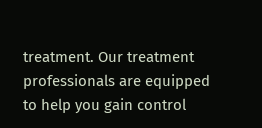treatment. Our treatment professionals are equipped to help you gain control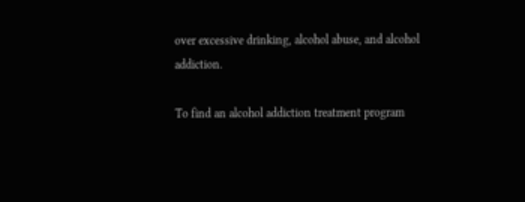over excessive drinking, alcohol abuse, and alcohol addiction.

To find an alcohol addiction treatment program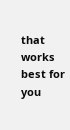that works best for you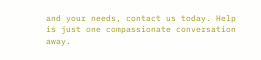and your needs, contact us today. Help is just one compassionate conversation away.